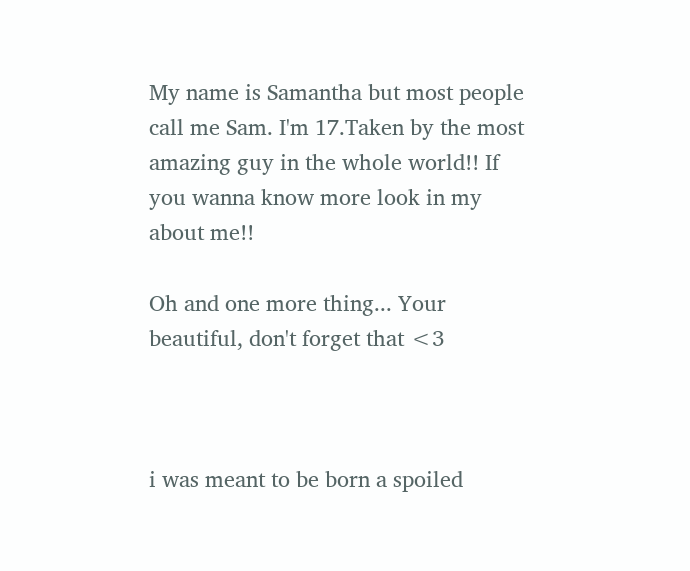My name is Samantha but most people call me Sam. I'm 17.Taken by the most amazing guy in the whole world!! If you wanna know more look in my about me!!

Oh and one more thing... Your beautiful, don't forget that <3



i was meant to be born a spoiled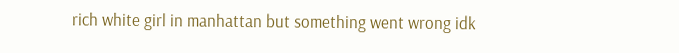rich white girl in manhattan but something went wrong idk